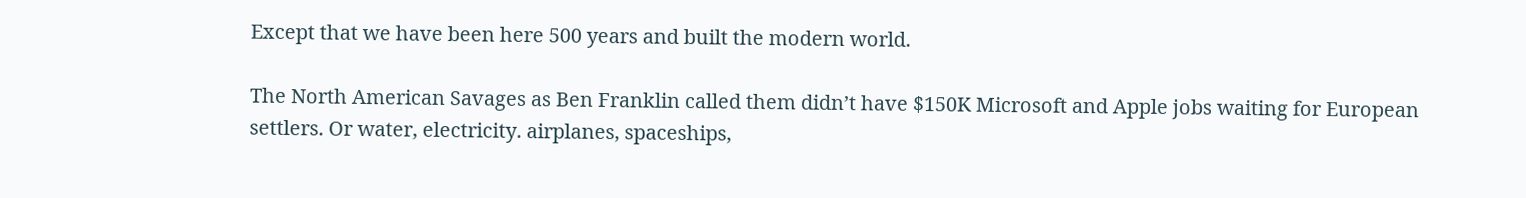Except that we have been here 500 years and built the modern world.

The North American Savages as Ben Franklin called them didn’t have $150K Microsoft and Apple jobs waiting for European settlers. Or water, electricity. airplanes, spaceships,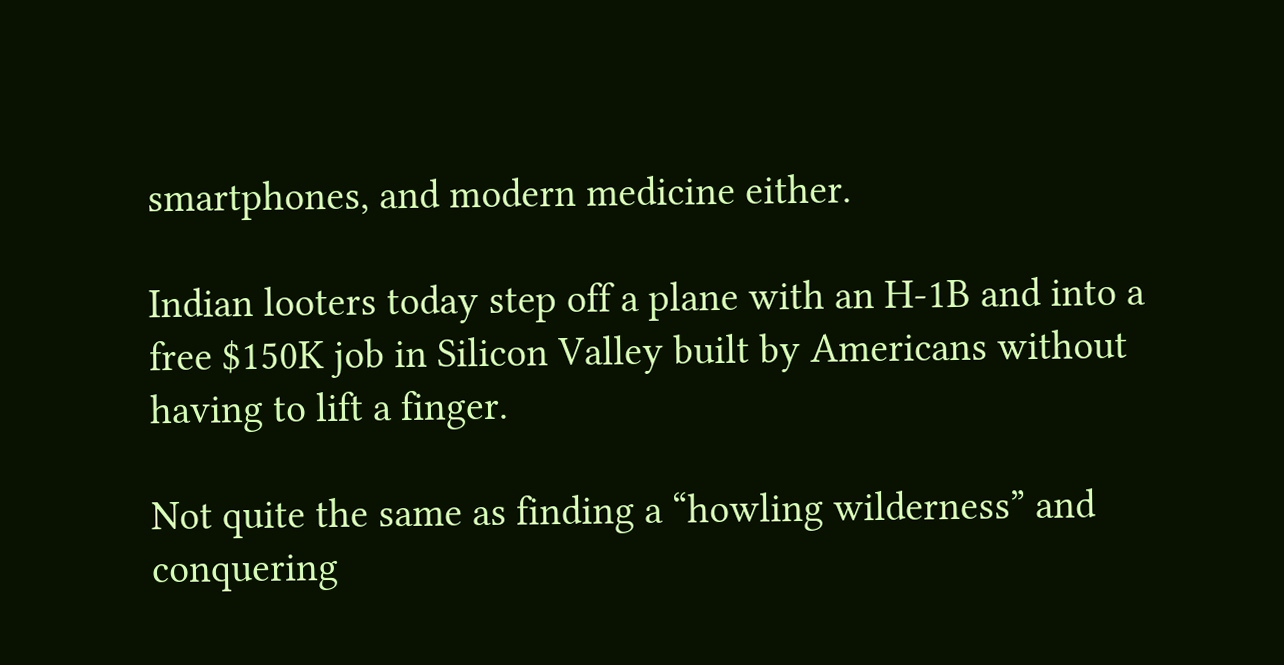smartphones, and modern medicine either.

Indian looters today step off a plane with an H-1B and into a free $150K job in Silicon Valley built by Americans without having to lift a finger.

Not quite the same as finding a “howling wilderness” and conquering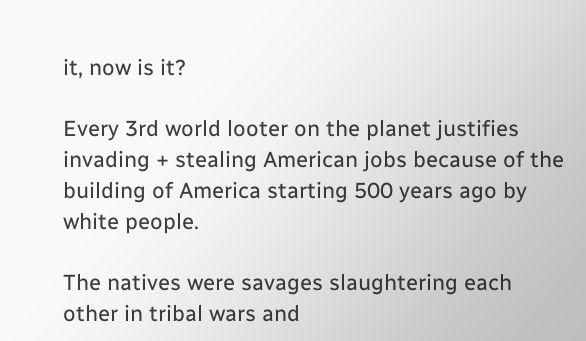it, now is it?

Every 3rd world looter on the planet justifies invading + stealing American jobs because of the building of America starting 500 years ago by white people.

The natives were savages slaughtering each other in tribal wars and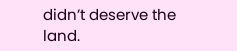didn’t deserve the land.